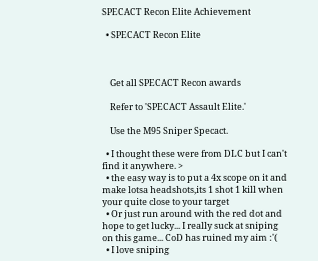SPECACT Recon Elite Achievement

  • SPECACT Recon Elite



    Get all SPECACT Recon awards

    Refer to 'SPECACT Assault Elite.'

    Use the M95 Sniper Specact.

  • I thought these were from DLC but I can't find it anywhere. >
  • the easy way is to put a 4x scope on it and make lotsa headshots,its 1 shot 1 kill when your quite close to your target
  • Or just run around with the red dot and hope to get lucky... I really suck at sniping on this game... CoD has ruined my aim :'(
  • I love sniping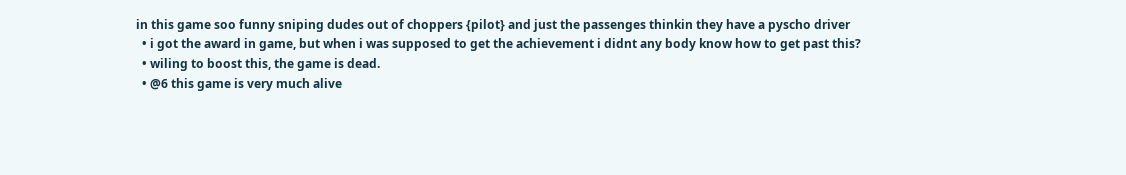in this game soo funny sniping dudes out of choppers {pilot} and just the passenges thinkin they have a pyscho driver
  • i got the award in game, but when i was supposed to get the achievement i didnt any body know how to get past this?
  • wiling to boost this, the game is dead.
  • @6 this game is very much alive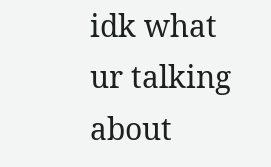idk what ur talking about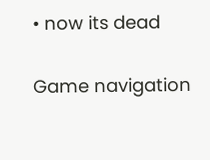• now its dead

Game navigation